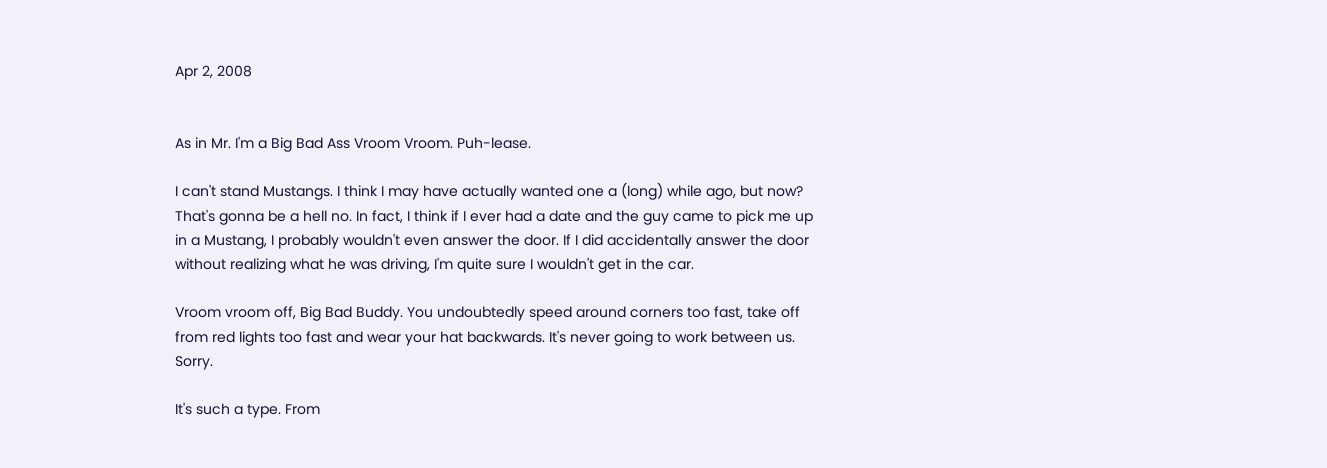Apr 2, 2008


As in Mr. I'm a Big Bad Ass Vroom Vroom. Puh-lease.

I can't stand Mustangs. I think I may have actually wanted one a (long) while ago, but now? That's gonna be a hell no. In fact, I think if I ever had a date and the guy came to pick me up in a Mustang, I probably wouldn't even answer the door. If I did accidentally answer the door without realizing what he was driving, I'm quite sure I wouldn't get in the car.

Vroom vroom off, Big Bad Buddy. You undoubtedly speed around corners too fast, take off from red lights too fast and wear your hat backwards. It's never going to work between us. Sorry.

It's such a type. From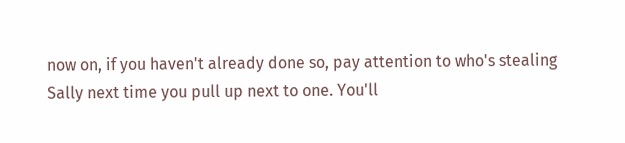now on, if you haven't already done so, pay attention to who's stealing Sally next time you pull up next to one. You'll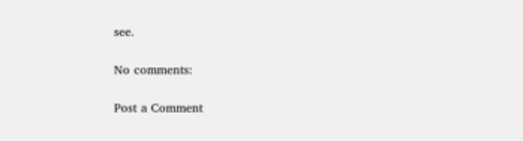see.

No comments:

Post a Comment